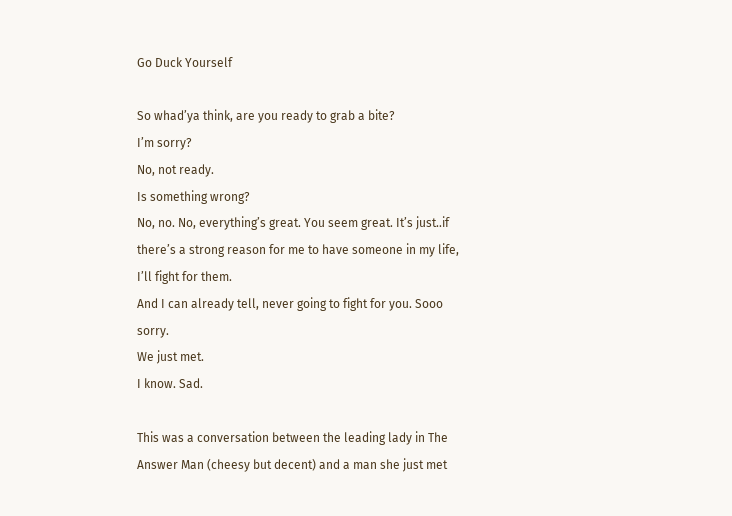Go Duck Yourself

So whad’ya think, are you ready to grab a bite?
I’m sorry?
No, not ready.
Is something wrong?
No, no. No, everything’s great. You seem great. It’s just..if there’s a strong reason for me to have someone in my life, I’ll fight for them.
And I can already tell, never going to fight for you. Sooo sorry.
We just met.
I know. Sad.

This was a conversation between the leading lady in The Answer Man (cheesy but decent) and a man she just met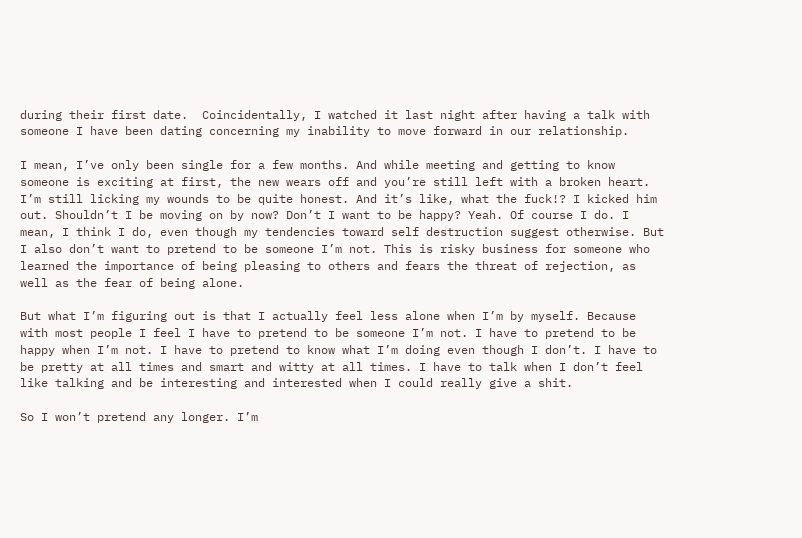during their first date.  Coincidentally, I watched it last night after having a talk with someone I have been dating concerning my inability to move forward in our relationship.

I mean, I’ve only been single for a few months. And while meeting and getting to know someone is exciting at first, the new wears off and you’re still left with a broken heart. I’m still licking my wounds to be quite honest. And it’s like, what the fuck!? I kicked him out. Shouldn’t I be moving on by now? Don’t I want to be happy? Yeah. Of course I do. I mean, I think I do, even though my tendencies toward self destruction suggest otherwise. But I also don’t want to pretend to be someone I’m not. This is risky business for someone who learned the importance of being pleasing to others and fears the threat of rejection, as well as the fear of being alone.

But what I’m figuring out is that I actually feel less alone when I’m by myself. Because with most people I feel I have to pretend to be someone I’m not. I have to pretend to be happy when I’m not. I have to pretend to know what I’m doing even though I don’t. I have to be pretty at all times and smart and witty at all times. I have to talk when I don’t feel like talking and be interesting and interested when I could really give a shit.

So I won’t pretend any longer. I’m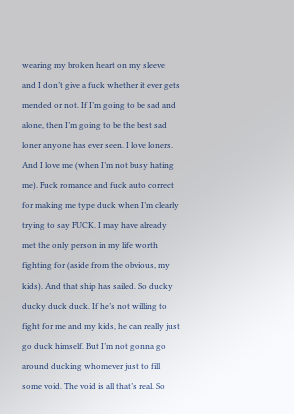wearing my broken heart on my sleeve and I don’t give a fuck whether it ever gets mended or not. If I’m going to be sad and alone, then I’m going to be the best sad loner anyone has ever seen. I love loners. And I love me (when I’m not busy hating me). Fuck romance and fuck auto correct for making me type duck when I’m clearly trying to say FUCK. I may have already met the only person in my life worth fighting for (aside from the obvious, my kids). And that ship has sailed. So ducky ducky duck duck. If he’s not willing to fight for me and my kids, he can really just go duck himself. But I’m not gonna go around ducking whomever just to fill some void. The void is all that’s real. So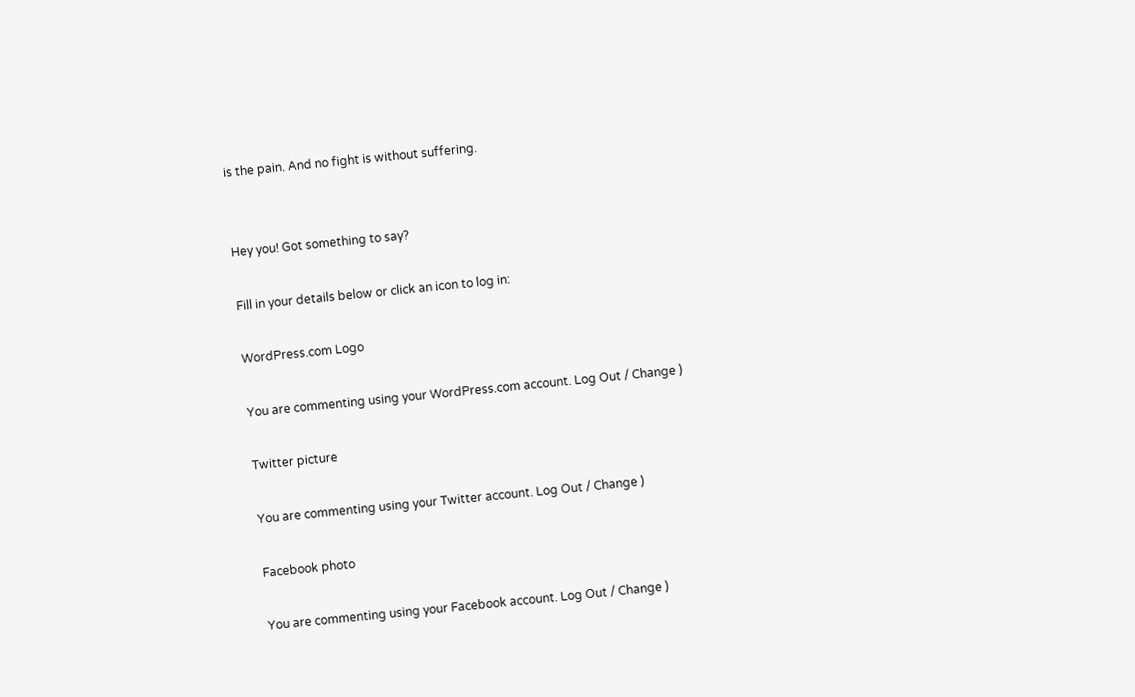is the pain. And no fight is without suffering.


Hey you! Got something to say?

Fill in your details below or click an icon to log in:

WordPress.com Logo

You are commenting using your WordPress.com account. Log Out / Change )

Twitter picture

You are commenting using your Twitter account. Log Out / Change )

Facebook photo

You are commenting using your Facebook account. Log Out / Change )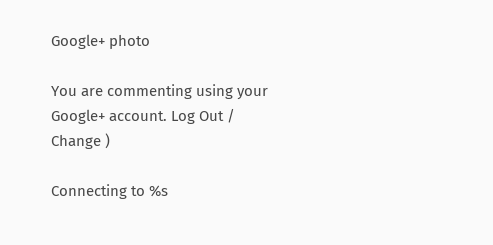Google+ photo

You are commenting using your Google+ account. Log Out / Change )

Connecting to %s